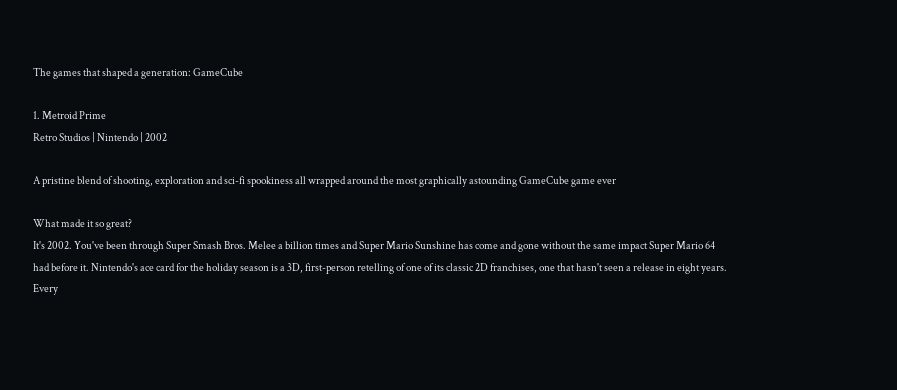The games that shaped a generation: GameCube

1. Metroid Prime
Retro Studios | Nintendo | 2002

A pristine blend of shooting, exploration and sci-fi spookiness all wrapped around the most graphically astounding GameCube game ever

What made it so great?
It's 2002. You've been through Super Smash Bros. Melee a billion times and Super Mario Sunshine has come and gone without the same impact Super Mario 64 had before it. Nintendo's ace card for the holiday season is a 3D, first-person retelling of one of its classic 2D franchises, one that hasn't seen a release in eight years. Every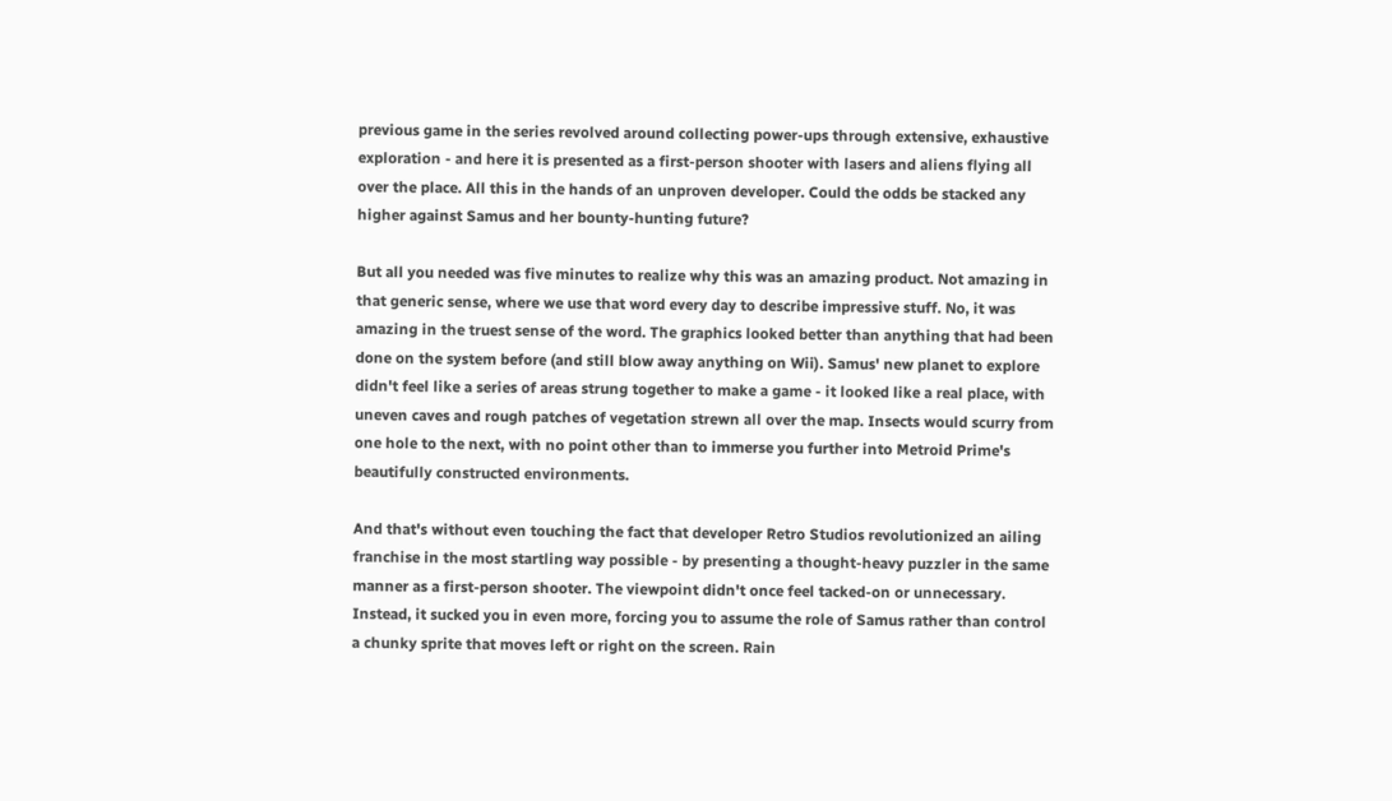previous game in the series revolved around collecting power-ups through extensive, exhaustive exploration - and here it is presented as a first-person shooter with lasers and aliens flying all over the place. All this in the hands of an unproven developer. Could the odds be stacked any higher against Samus and her bounty-hunting future?

But all you needed was five minutes to realize why this was an amazing product. Not amazing in that generic sense, where we use that word every day to describe impressive stuff. No, it was amazing in the truest sense of the word. The graphics looked better than anything that had been done on the system before (and still blow away anything on Wii). Samus' new planet to explore didn't feel like a series of areas strung together to make a game - it looked like a real place, with uneven caves and rough patches of vegetation strewn all over the map. Insects would scurry from one hole to the next, with no point other than to immerse you further into Metroid Prime's beautifully constructed environments.

And that's without even touching the fact that developer Retro Studios revolutionized an ailing franchise in the most startling way possible - by presenting a thought-heavy puzzler in the same manner as a first-person shooter. The viewpoint didn't once feel tacked-on or unnecessary. Instead, it sucked you in even more, forcing you to assume the role of Samus rather than control a chunky sprite that moves left or right on the screen. Rain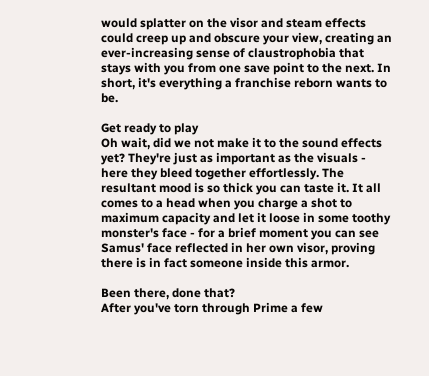would splatter on the visor and steam effects could creep up and obscure your view, creating an ever-increasing sense of claustrophobia that stays with you from one save point to the next. In short, it's everything a franchise reborn wants to be.

Get ready to play
Oh wait, did we not make it to the sound effects yet? They're just as important as the visuals - here they bleed together effortlessly. The resultant mood is so thick you can taste it. It all comes to a head when you charge a shot to maximum capacity and let it loose in some toothy monster's face - for a brief moment you can see Samus' face reflected in her own visor, proving there is in fact someone inside this armor.

Been there, done that?
After you've torn through Prime a few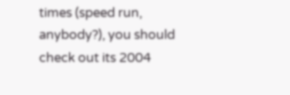times (speed run, anybody?), you should check out its 2004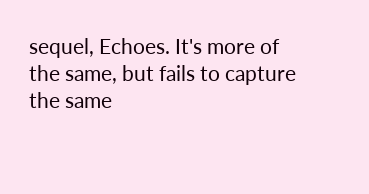sequel, Echoes. It's more of the same, but fails to capture the same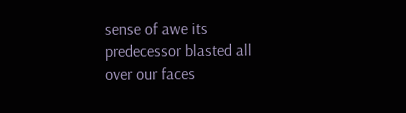sense of awe its predecessor blasted all over our faces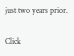just two years prior.

Click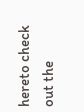hereto check out the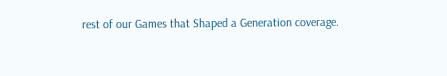rest of our Games that Shaped a Generation coverage.